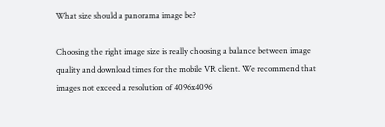What size should a panorama image be?

Choosing the right image size is really choosing a balance between image quality and download times for the mobile VR client. We recommend that images not exceed a resolution of 4096x4096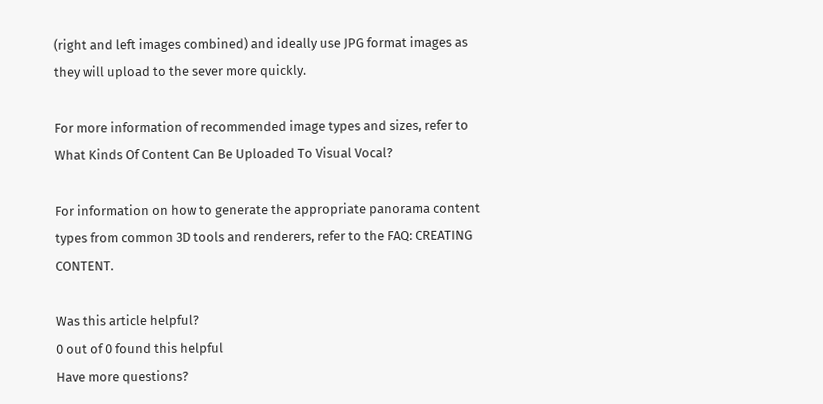(right and left images combined) and ideally use JPG format images as they will upload to the sever more quickly.

For more information of recommended image types and sizes, refer to What Kinds Of Content Can Be Uploaded To Visual Vocal?

For information on how to generate the appropriate panorama content types from common 3D tools and renderers, refer to the FAQ: CREATING CONTENT.

Was this article helpful?
0 out of 0 found this helpful
Have more questions?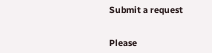Submit a request


Please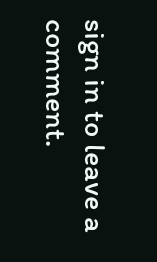sign in to leave a comment.